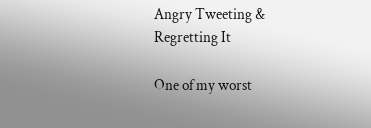Angry Tweeting & Regretting It

One of my worst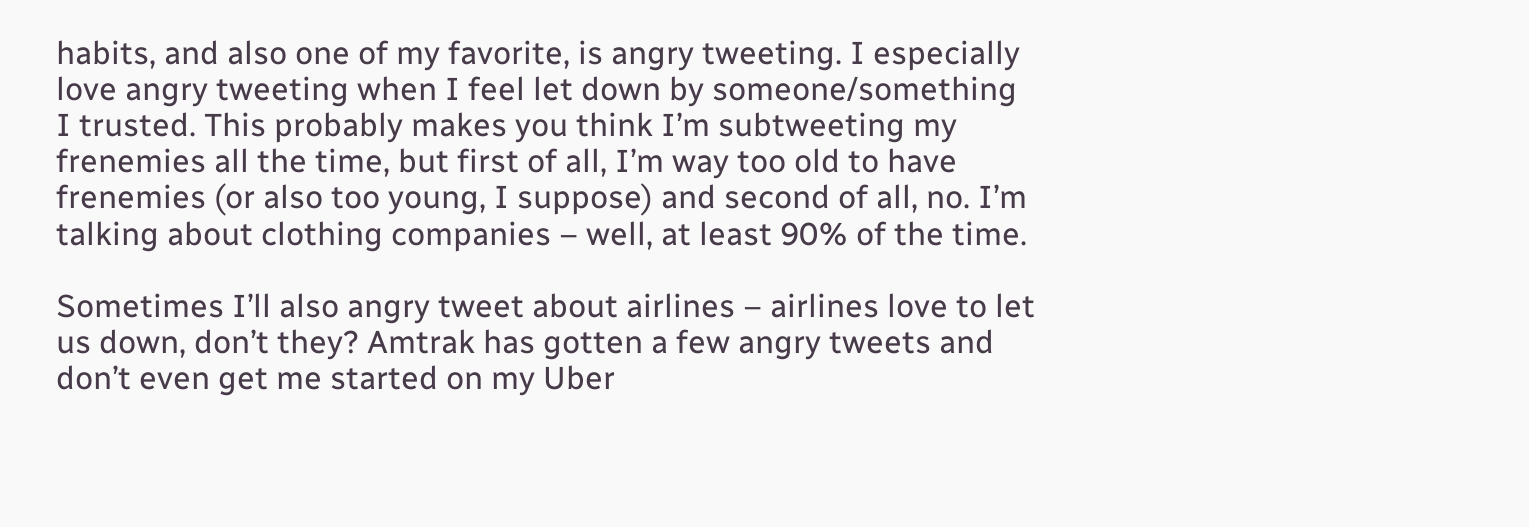habits, and also one of my favorite, is angry tweeting. I especially love angry tweeting when I feel let down by someone/something I trusted. This probably makes you think I’m subtweeting my frenemies all the time, but first of all, I’m way too old to have frenemies (or also too young, I suppose) and second of all, no. I’m talking about clothing companies – well, at least 90% of the time.

Sometimes I’ll also angry tweet about airlines – airlines love to let us down, don’t they? Amtrak has gotten a few angry tweets and don’t even get me started on my Uber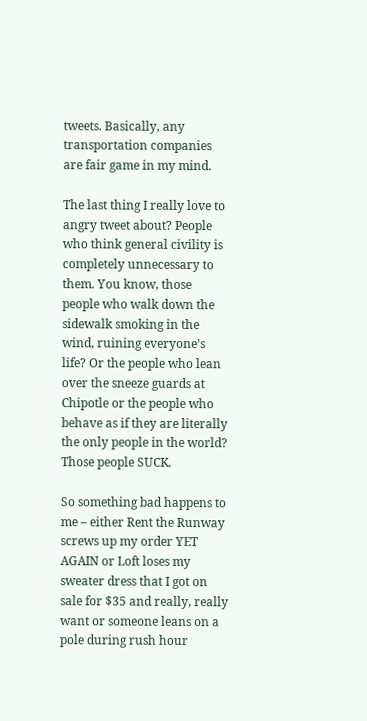tweets. Basically, any transportation companies are fair game in my mind.

The last thing I really love to angry tweet about? People who think general civility is completely unnecessary to them. You know, those people who walk down the sidewalk smoking in the wind, ruining everyone’s life? Or the people who lean over the sneeze guards at Chipotle or the people who behave as if they are literally the only people in the world? Those people SUCK.

So something bad happens to me – either Rent the Runway screws up my order YET AGAIN or Loft loses my sweater dress that I got on sale for $35 and really, really want or someone leans on a pole during rush hour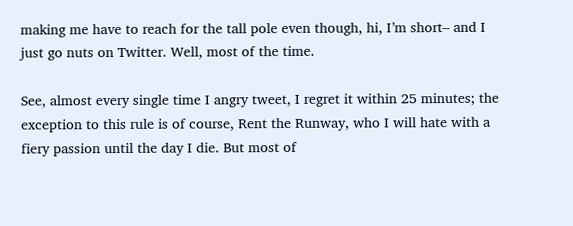making me have to reach for the tall pole even though, hi, I’m short– and I just go nuts on Twitter. Well, most of the time.

See, almost every single time I angry tweet, I regret it within 25 minutes; the exception to this rule is of course, Rent the Runway, who I will hate with a fiery passion until the day I die. But most of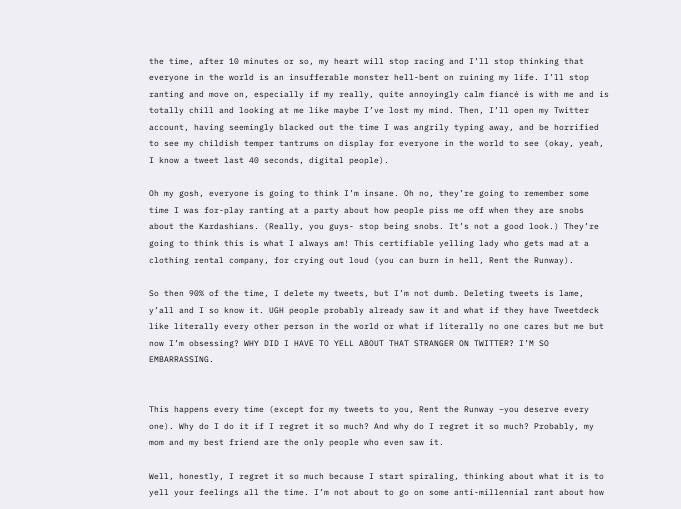the time, after 10 minutes or so, my heart will stop racing and I’ll stop thinking that everyone in the world is an insufferable monster hell-bent on ruining my life. I’ll stop ranting and move on, especially if my really, quite annoyingly calm fiancé is with me and is totally chill and looking at me like maybe I’ve lost my mind. Then, I’ll open my Twitter account, having seemingly blacked out the time I was angrily typing away, and be horrified to see my childish temper tantrums on display for everyone in the world to see (okay, yeah, I know a tweet last 40 seconds, digital people).

Oh my gosh, everyone is going to think I’m insane. Oh no, they’re going to remember some time I was for-play ranting at a party about how people piss me off when they are snobs about the Kardashians. (Really, you guys- stop being snobs. It’s not a good look.) They’re going to think this is what I always am! This certifiable yelling lady who gets mad at a clothing rental company, for crying out loud (you can burn in hell, Rent the Runway).

So then 90% of the time, I delete my tweets, but I’m not dumb. Deleting tweets is lame, y’all and I so know it. UGH people probably already saw it and what if they have Tweetdeck like literally every other person in the world or what if literally no one cares but me but now I’m obsessing? WHY DID I HAVE TO YELL ABOUT THAT STRANGER ON TWITTER? I’M SO EMBARRASSING.


This happens every time (except for my tweets to you, Rent the Runway –you deserve every one). Why do I do it if I regret it so much? And why do I regret it so much? Probably, my mom and my best friend are the only people who even saw it.

Well, honestly, I regret it so much because I start spiraling, thinking about what it is to yell your feelings all the time. I’m not about to go on some anti-millennial rant about how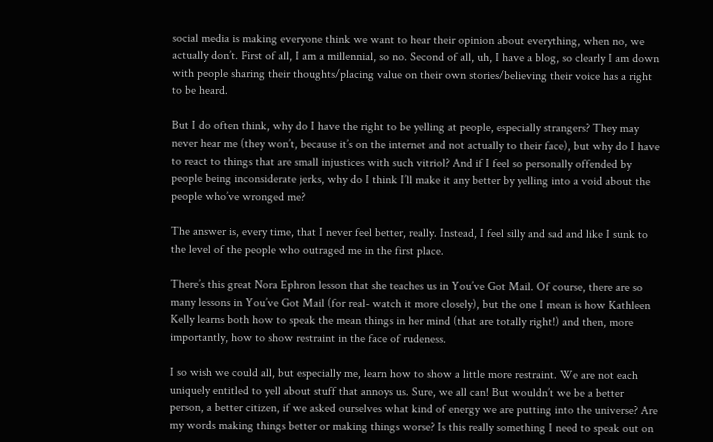social media is making everyone think we want to hear their opinion about everything, when no, we actually don’t. First of all, I am a millennial, so no. Second of all, uh, I have a blog, so clearly I am down with people sharing their thoughts/placing value on their own stories/believing their voice has a right to be heard.

But I do often think, why do I have the right to be yelling at people, especially strangers? They may never hear me (they won’t, because it’s on the internet and not actually to their face), but why do I have to react to things that are small injustices with such vitriol? And if I feel so personally offended by people being inconsiderate jerks, why do I think I’ll make it any better by yelling into a void about the people who’ve wronged me?

The answer is, every time, that I never feel better, really. Instead, I feel silly and sad and like I sunk to the level of the people who outraged me in the first place.

There’s this great Nora Ephron lesson that she teaches us in You’ve Got Mail. Of course, there are so many lessons in You’ve Got Mail (for real- watch it more closely), but the one I mean is how Kathleen Kelly learns both how to speak the mean things in her mind (that are totally right!) and then, more importantly, how to show restraint in the face of rudeness.

I so wish we could all, but especially me, learn how to show a little more restraint. We are not each uniquely entitled to yell about stuff that annoys us. Sure, we all can! But wouldn’t we be a better person, a better citizen, if we asked ourselves what kind of energy we are putting into the universe? Are my words making things better or making things worse? Is this really something I need to speak out on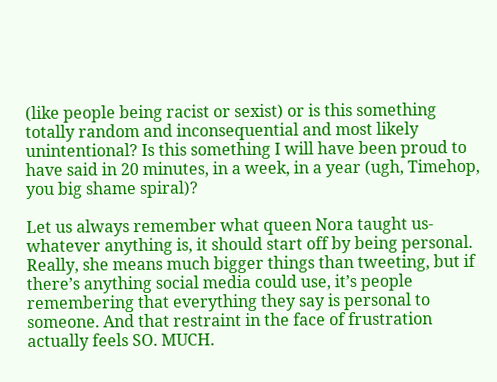(like people being racist or sexist) or is this something totally random and inconsequential and most likely unintentional? Is this something I will have been proud to have said in 20 minutes, in a week, in a year (ugh, Timehop, you big shame spiral)?

Let us always remember what queen Nora taught us- whatever anything is, it should start off by being personal. Really, she means much bigger things than tweeting, but if there’s anything social media could use, it’s people remembering that everything they say is personal to someone. And that restraint in the face of frustration actually feels SO. MUCH.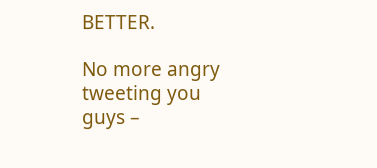BETTER.

No more angry tweeting you guys –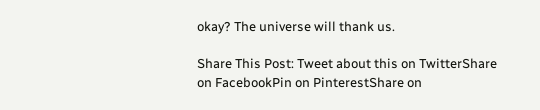okay? The universe will thank us.

Share This Post: Tweet about this on TwitterShare on FacebookPin on PinterestShare on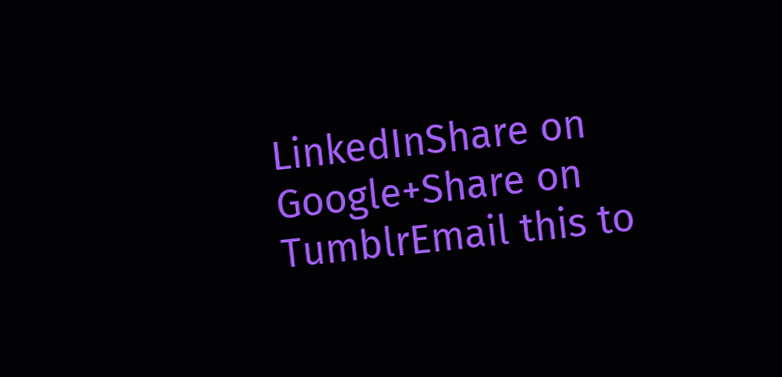LinkedInShare on Google+Share on TumblrEmail this to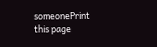someonePrint this page